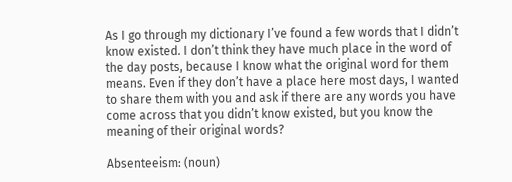As I go through my dictionary I’ve found a few words that I didn’t know existed. I don’t think they have much place in the word of the day posts, because I know what the original word for them means. Even if they don’t have a place here most days, I wanted to share them with you and ask if there are any words you have come across that you didn’t know existed, but you know the meaning of their original words?

Absenteeism: (noun)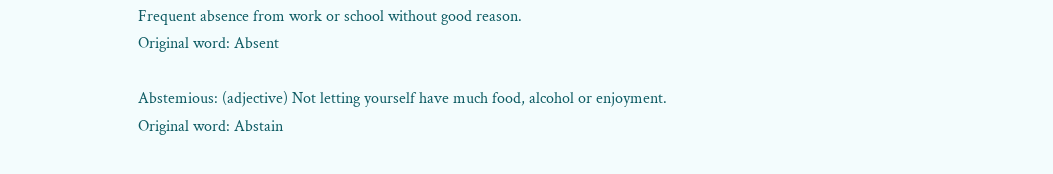Frequent absence from work or school without good reason.
Original word: Absent

Abstemious: (adjective) Not letting yourself have much food, alcohol or enjoyment.
Original word: Abstain